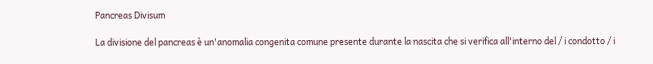Pancreas Divisum

La divisione del pancreas è un'anomalia congenita comune presente durante la nascita che si verifica all'interno del / i condotto / i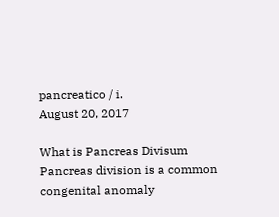pancreatico / i.
August 20, 2017

What is Pancreas Divisum Pancreas division is a common congenital anomaly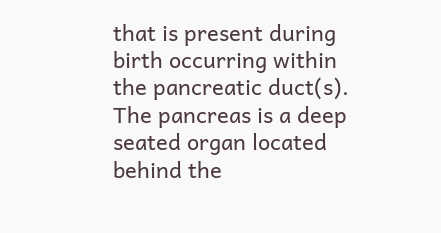that is present during birth occurring within the pancreatic duct(s). The pancreas is a deep seated organ located behind the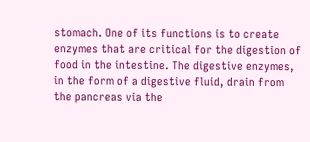stomach. One of its functions is to create enzymes that are critical for the digestion of food in the intestine. The digestive enzymes, in the form of a digestive fluid, drain from the pancreas via the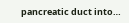pancreatic duct into…